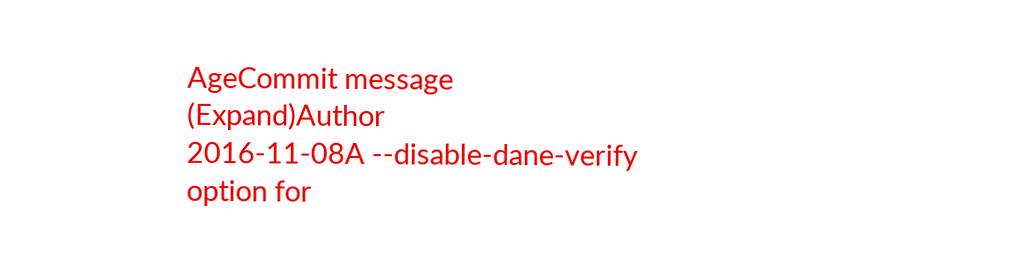AgeCommit message (Expand)Author
2016-11-08A --disable-dane-verify option for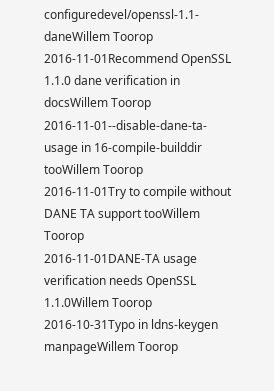configuredevel/openssl-1.1-daneWillem Toorop
2016-11-01Recommend OpenSSL 1.1.0 dane verification in docsWillem Toorop
2016-11-01--disable-dane-ta-usage in 16-compile-builddir tooWillem Toorop
2016-11-01Try to compile without DANE TA support tooWillem Toorop
2016-11-01DANE-TA usage verification needs OpenSSL 1.1.0Willem Toorop
2016-10-31Typo in ldns-keygen manpageWillem Toorop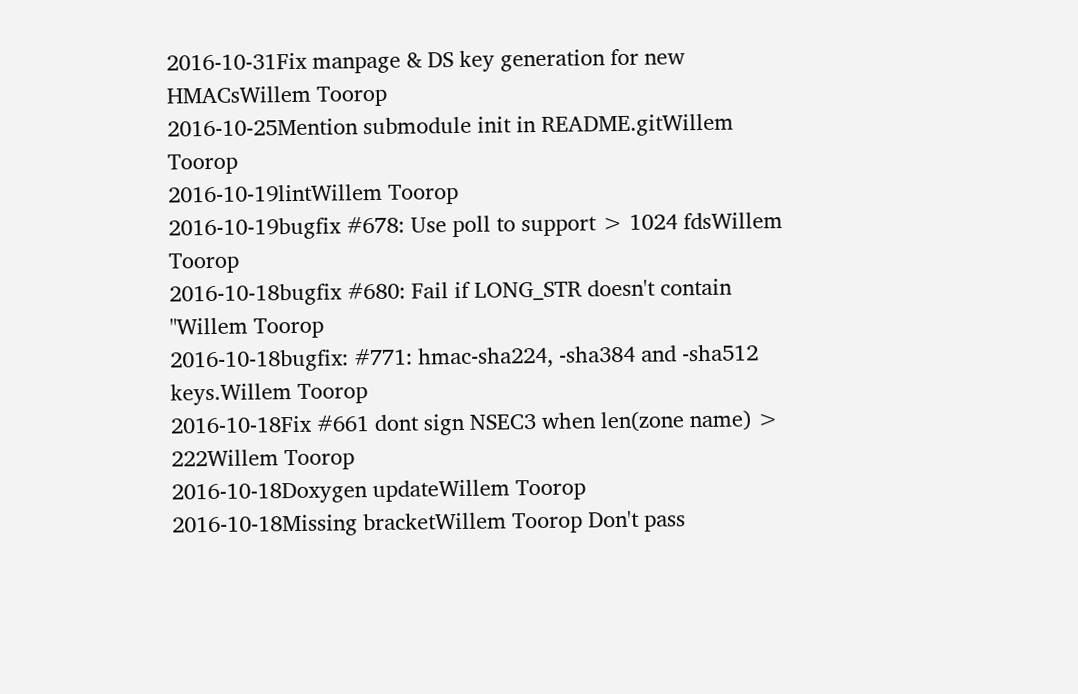2016-10-31Fix manpage & DS key generation for new HMACsWillem Toorop
2016-10-25Mention submodule init in README.gitWillem Toorop
2016-10-19lintWillem Toorop
2016-10-19bugfix #678: Use poll to support > 1024 fdsWillem Toorop
2016-10-18bugfix #680: Fail if LONG_STR doesn't contain "Willem Toorop
2016-10-18bugfix: #771: hmac-sha224, -sha384 and -sha512 keys.Willem Toorop
2016-10-18Fix #661 dont sign NSEC3 when len(zone name) > 222Willem Toorop
2016-10-18Doxygen updateWillem Toorop
2016-10-18Missing bracketWillem Toorop Don't pass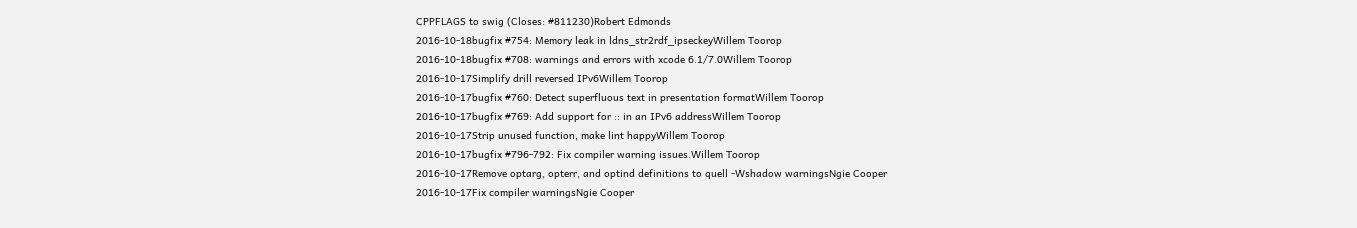CPPFLAGS to swig (Closes: #811230)Robert Edmonds
2016-10-18bugfix #754: Memory leak in ldns_str2rdf_ipseckeyWillem Toorop
2016-10-18bugfix #708: warnings and errors with xcode 6.1/7.0Willem Toorop
2016-10-17Simplify drill reversed IPv6Willem Toorop
2016-10-17bugfix #760: Detect superfluous text in presentation formatWillem Toorop
2016-10-17bugfix #769: Add support for :: in an IPv6 addressWillem Toorop
2016-10-17Strip unused function, make lint happyWillem Toorop
2016-10-17bugfix #796-792: Fix compiler warning issues.Willem Toorop
2016-10-17Remove optarg, opterr, and optind definitions to quell -Wshadow warningsNgie Cooper
2016-10-17Fix compiler warningsNgie Cooper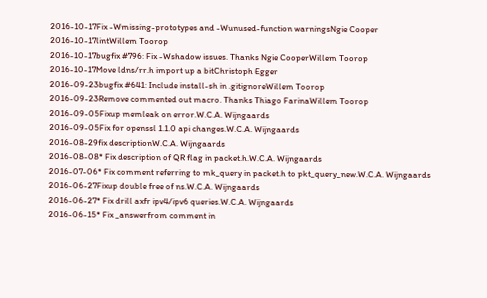2016-10-17Fix -Wmissing-prototypes and -Wunused-function warningsNgie Cooper
2016-10-17lintWillem Toorop
2016-10-17bugfix #796: Fix -Wshadow issues. Thanks Ngie CooperWillem Toorop
2016-10-17Move ldns/rr.h import up a bitChristoph Egger
2016-09-23bugfix #641: Include install-sh in .gitignoreWillem Toorop
2016-09-23Remove commented out macro. Thanks Thiago FarinaWillem Toorop
2016-09-05Fixup memleak on error.W.C.A. Wijngaards
2016-09-05Fix for openssl 1.1.0 api changes.W.C.A. Wijngaards
2016-08-29fix descriptionW.C.A. Wijngaards
2016-08-08* Fix description of QR flag in packet.h.W.C.A. Wijngaards
2016-07-06* Fix comment referring to mk_query in packet.h to pkt_query_new.W.C.A. Wijngaards
2016-06-27Fixup double free of ns.W.C.A. Wijngaards
2016-06-27* Fix drill axfr ipv4/ipv6 queries.W.C.A. Wijngaards
2016-06-15* Fix _answerfrom comment in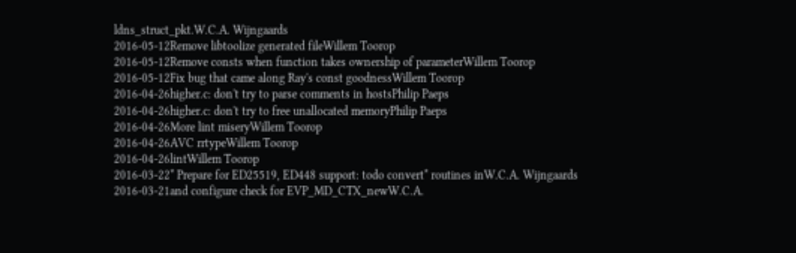ldns_struct_pkt.W.C.A. Wijngaards
2016-05-12Remove libtoolize generated fileWillem Toorop
2016-05-12Remove consts when function takes ownership of parameterWillem Toorop
2016-05-12Fix bug that came along Ray's const goodnessWillem Toorop
2016-04-26higher.c: don't try to parse comments in hostsPhilip Paeps
2016-04-26higher.c: don't try to free unallocated memoryPhilip Paeps
2016-04-26More lint miseryWillem Toorop
2016-04-26AVC rrtypeWillem Toorop
2016-04-26lintWillem Toorop
2016-03-22* Prepare for ED25519, ED448 support: todo convert* routines inW.C.A. Wijngaards
2016-03-21and configure check for EVP_MD_CTX_newW.C.A.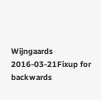Wijngaards
2016-03-21Fixup for backwards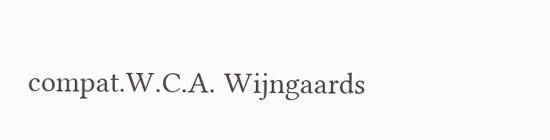compat.W.C.A. Wijngaards